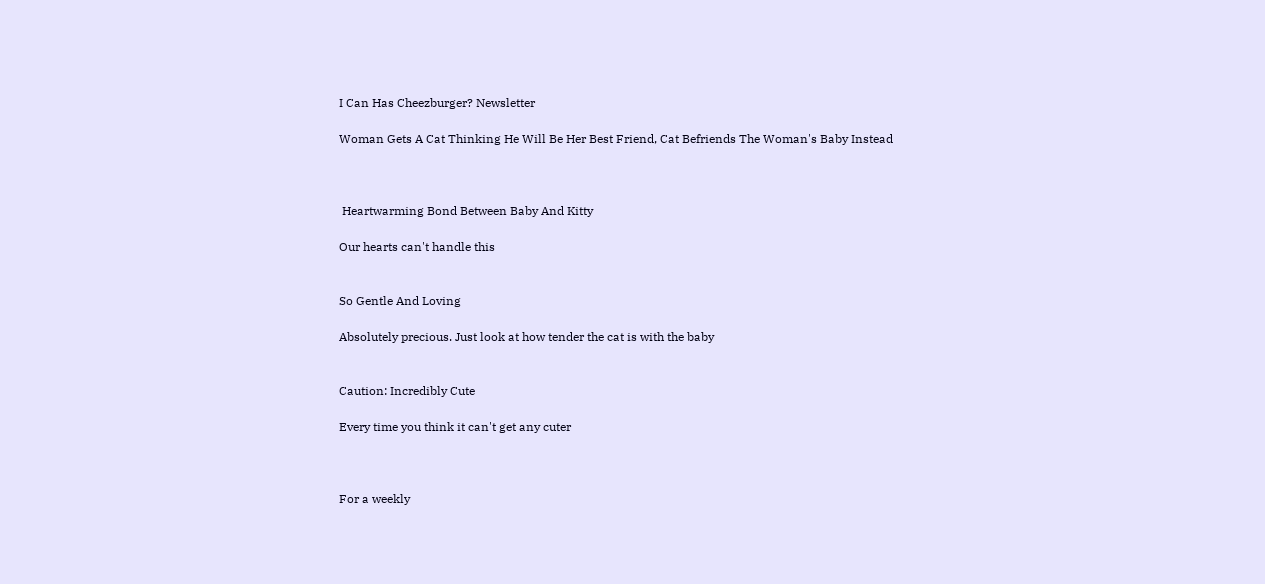I Can Has Cheezburger? Newsletter

Woman Gets A Cat Thinking He Will Be Her Best Friend, Cat Befriends The Woman's Baby Instead



 Heartwarming Bond Between Baby And Kitty

Our hearts can't handle this


So Gentle And Loving

Absolutely precious. Just look at how tender the cat is with the baby


Caution: Incredibly Cute

Every time you think it can't get any cuter



For a weekly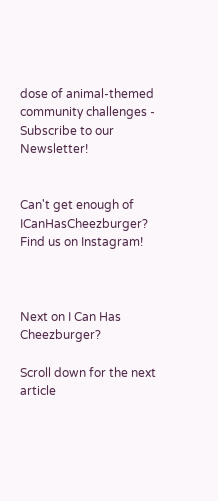dose of animal-themed community challenges - Subscribe to our Newsletter!


Can't get enough of ICanHasCheezburger? Find us on Instagram!



Next on I Can Has Cheezburger?

Scroll down for the next article